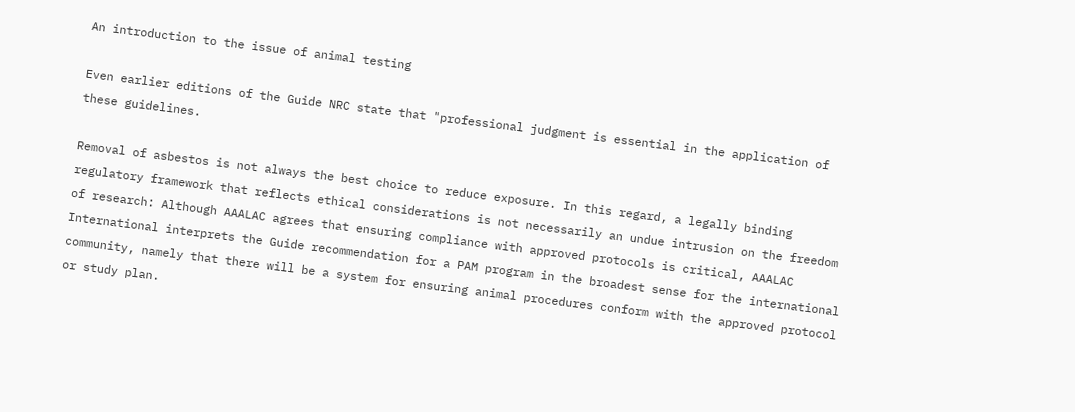An introduction to the issue of animal testing

Even earlier editions of the Guide NRC state that "professional judgment is essential in the application of these guidelines.

Removal of asbestos is not always the best choice to reduce exposure. In this regard, a legally binding regulatory framework that reflects ethical considerations is not necessarily an undue intrusion on the freedom of research: Although AAALAC agrees that ensuring compliance with approved protocols is critical, AAALAC International interprets the Guide recommendation for a PAM program in the broadest sense for the international community, namely that there will be a system for ensuring animal procedures conform with the approved protocol or study plan.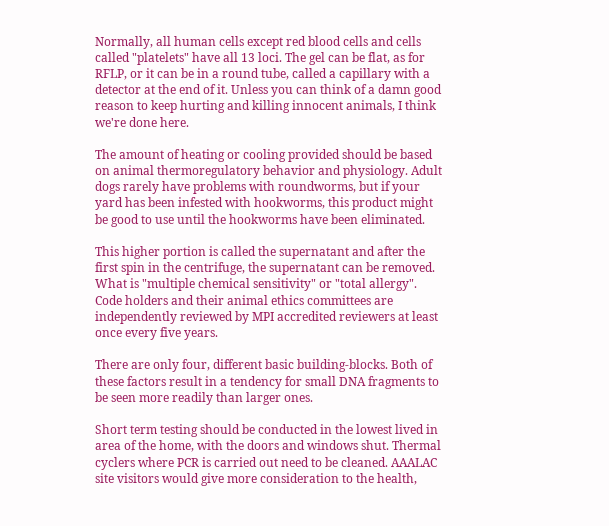Normally, all human cells except red blood cells and cells called "platelets" have all 13 loci. The gel can be flat, as for RFLP, or it can be in a round tube, called a capillary with a detector at the end of it. Unless you can think of a damn good reason to keep hurting and killing innocent animals, I think we're done here.

The amount of heating or cooling provided should be based on animal thermoregulatory behavior and physiology. Adult dogs rarely have problems with roundworms, but if your yard has been infested with hookworms, this product might be good to use until the hookworms have been eliminated.

This higher portion is called the supernatant and after the first spin in the centrifuge, the supernatant can be removed. What is "multiple chemical sensitivity" or "total allergy". Code holders and their animal ethics committees are independently reviewed by MPI accredited reviewers at least once every five years.

There are only four, different basic building-blocks. Both of these factors result in a tendency for small DNA fragments to be seen more readily than larger ones.

Short term testing should be conducted in the lowest lived in area of the home, with the doors and windows shut. Thermal cyclers where PCR is carried out need to be cleaned. AAALAC site visitors would give more consideration to the health,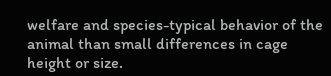welfare and species-typical behavior of the animal than small differences in cage height or size.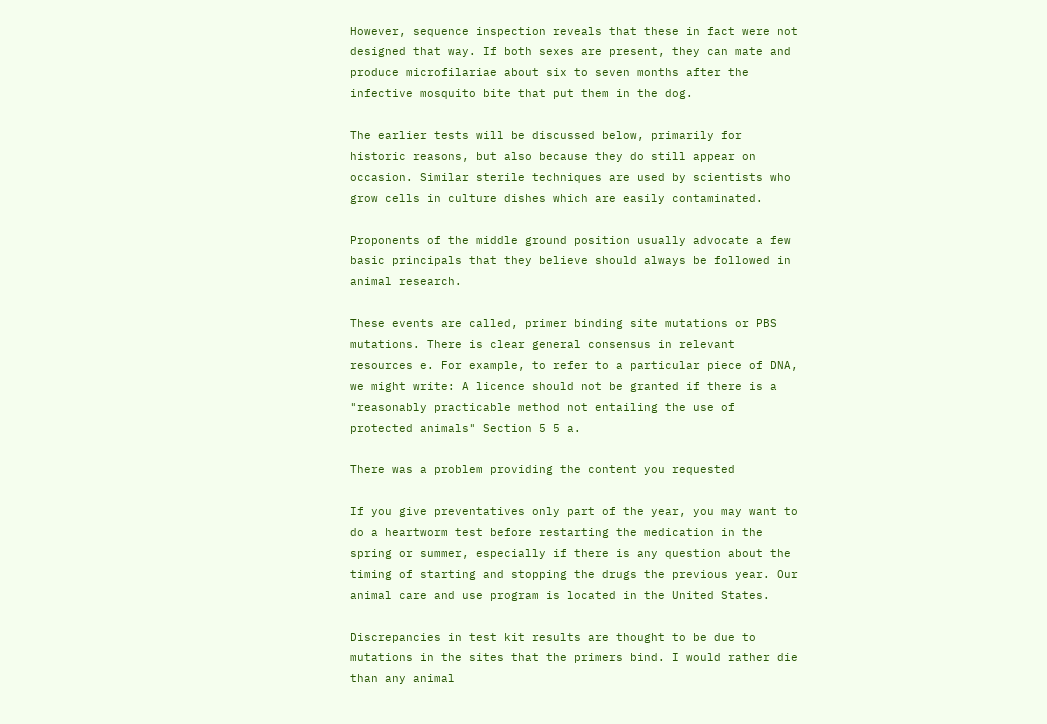However, sequence inspection reveals that these in fact were not designed that way. If both sexes are present, they can mate and produce microfilariae about six to seven months after the infective mosquito bite that put them in the dog.

The earlier tests will be discussed below, primarily for historic reasons, but also because they do still appear on occasion. Similar sterile techniques are used by scientists who grow cells in culture dishes which are easily contaminated.

Proponents of the middle ground position usually advocate a few basic principals that they believe should always be followed in animal research.

These events are called, primer binding site mutations or PBS mutations. There is clear general consensus in relevant resources e. For example, to refer to a particular piece of DNA, we might write: A licence should not be granted if there is a "reasonably practicable method not entailing the use of protected animals" Section 5 5 a.

There was a problem providing the content you requested

If you give preventatives only part of the year, you may want to do a heartworm test before restarting the medication in the spring or summer, especially if there is any question about the timing of starting and stopping the drugs the previous year. Our animal care and use program is located in the United States.

Discrepancies in test kit results are thought to be due to mutations in the sites that the primers bind. I would rather die than any animal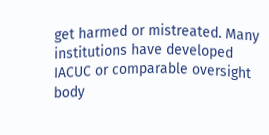get harmed or mistreated. Many institutions have developed IACUC or comparable oversight body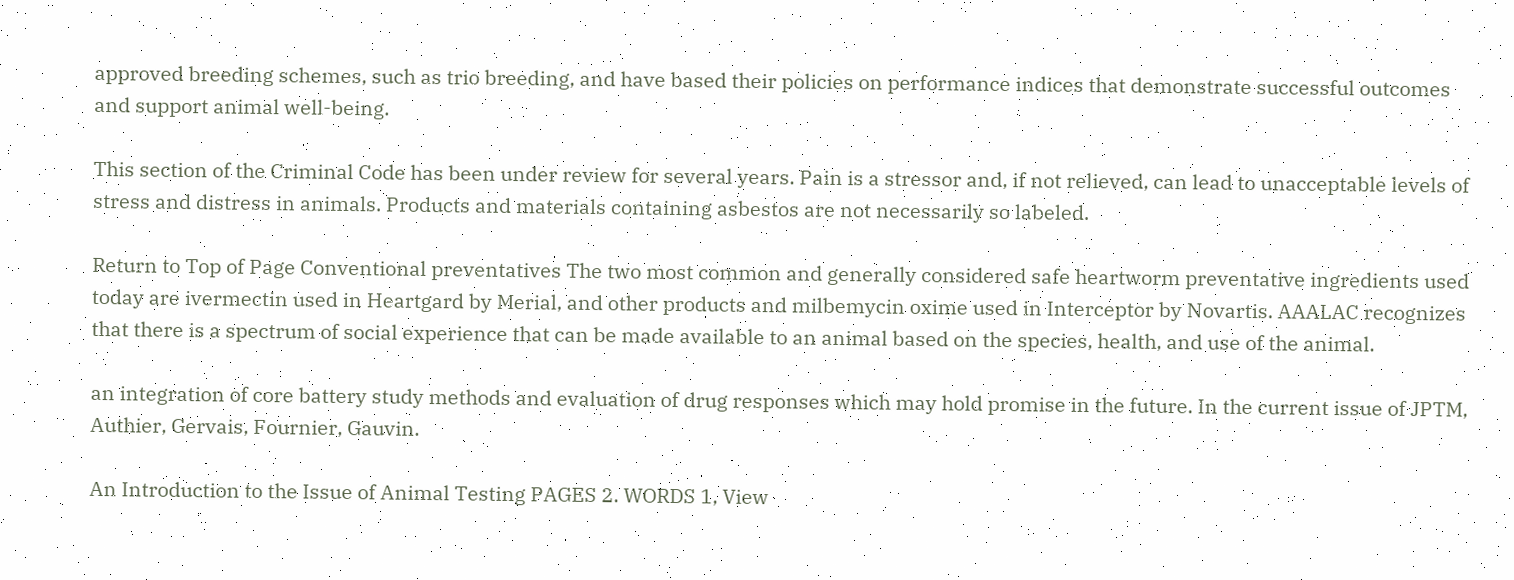approved breeding schemes, such as trio breeding, and have based their policies on performance indices that demonstrate successful outcomes and support animal well-being.

This section of the Criminal Code has been under review for several years. Pain is a stressor and, if not relieved, can lead to unacceptable levels of stress and distress in animals. Products and materials containing asbestos are not necessarily so labeled.

Return to Top of Page Conventional preventatives The two most common and generally considered safe heartworm preventative ingredients used today are ivermectin used in Heartgard by Merial, and other products and milbemycin oxime used in Interceptor by Novartis. AAALAC recognizes that there is a spectrum of social experience that can be made available to an animal based on the species, health, and use of the animal.

an integration of core battery study methods and evaluation of drug responses which may hold promise in the future. In the current issue of JPTM, Authier, Gervais, Fournier, Gauvin.

An Introduction to the Issue of Animal Testing PAGES 2. WORDS 1, View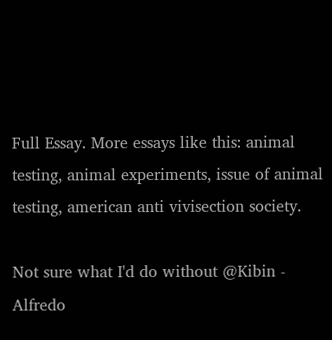Full Essay. More essays like this: animal testing, animal experiments, issue of animal testing, american anti vivisection society.

Not sure what I'd do without @Kibin - Alfredo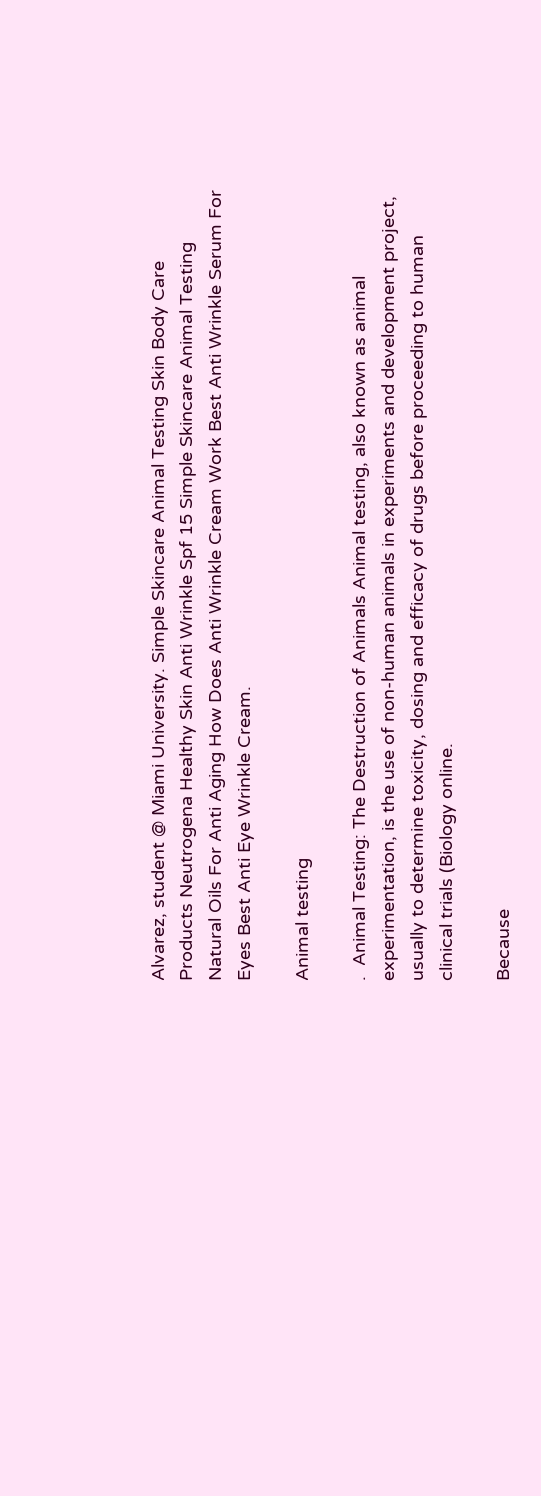Alvarez, student @ Miami University. Simple Skincare Animal Testing Skin Body Care Products Neutrogena Healthy Skin Anti Wrinkle Spf 15 Simple Skincare Animal Testing Natural Oils For Anti Aging How Does Anti Wrinkle Cream Work Best Anti Wrinkle Serum For Eyes Best Anti Eye Wrinkle Cream.

Animal testing

.  Animal Testing: The Destruction of Animals Animal testing, also known as animal experimentation, is the use of non-human animals in experiments and development project, usually to determine toxicity, dosing and efficacy of drugs before proceeding to human clinical trials (Biology online.

Because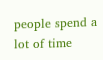people spend a lot of time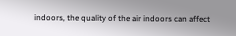indoors, the quality of the air indoors can affect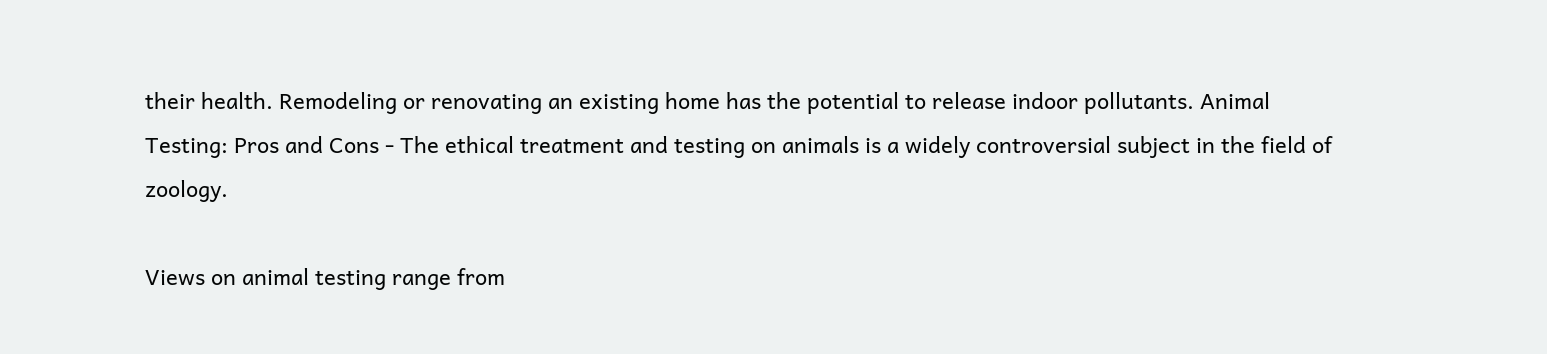their health. Remodeling or renovating an existing home has the potential to release indoor pollutants. Animal Testing: Pros and Cons - The ethical treatment and testing on animals is a widely controversial subject in the field of zoology.

Views on animal testing range from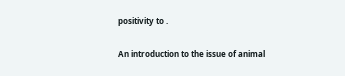positivity to .

An introduction to the issue of animal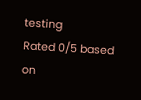testing
Rated 0/5 based on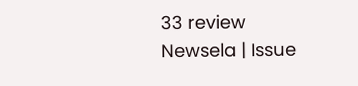33 review
Newsela | Issue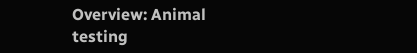Overview: Animal testing